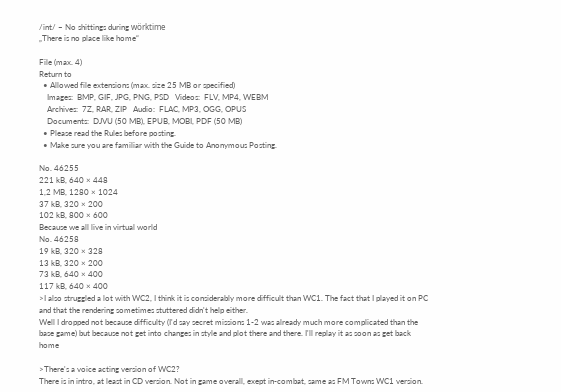/int/ – No shittings during wörktime
„There is no place like home“

File (max. 4)
Return to
  • Allowed file extensions (max. size 25 MB or specified)
    Images:  BMP, GIF, JPG, PNG, PSD   Videos:  FLV, MP4, WEBM
    Archives:  7Z, RAR, ZIP   Audio:  FLAC, MP3, OGG, OPUS
    Documents:  DJVU (50 MB), EPUB, MOBI, PDF (50 MB)
  • Please read the Rules before posting.
  • Make sure you are familiar with the Guide to Anonymous Posting.

No. 46255
221 kB, 640 × 448
1,2 MB, 1280 × 1024
37 kB, 320 × 200
102 kB, 800 × 600
Because we all live in virtual world
No. 46258
19 kB, 320 × 328
13 kB, 320 × 200
73 kB, 640 × 400
117 kB, 640 × 400
>I also struggled a lot with WC2, I think it is considerably more difficult than WC1. The fact that I played it on PC and that the rendering sometimes stuttered didn't help either.
Well I dropped not because difficulty (I'd say secret missions 1-2 was already much more complicated than the base game) but because not get into changes in style and plot there and there. I'll replay it as soon as get back home

>There's a voice acting version of WC2?
There is in intro, at least in CD version. Not in game overall, exept in-combat, same as FM Towns WC1 version.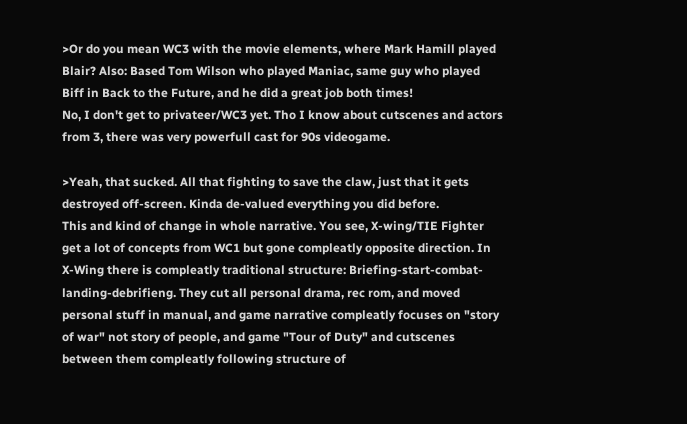>Or do you mean WC3 with the movie elements, where Mark Hamill played Blair? Also: Based Tom Wilson who played Maniac, same guy who played Biff in Back to the Future, and he did a great job both times!
No, I don't get to privateer/WC3 yet. Tho I know about cutscenes and actors from 3, there was very powerfull cast for 90s videogame.

>Yeah, that sucked. All that fighting to save the claw, just that it gets destroyed off-screen. Kinda de-valued everything you did before.
This and kind of change in whole narrative. You see, X-wing/TIE Fighter get a lot of concepts from WC1 but gone compleatly opposite direction. In X-Wing there is compleatly traditional structure: Briefing-start-combat-landing-debrifieng. They cut all personal drama, rec rom, and moved personal stuff in manual, and game narrative compleatly focuses on "story of war" not story of people, and game "Tour of Duty" and cutscenes between them compleatly following structure of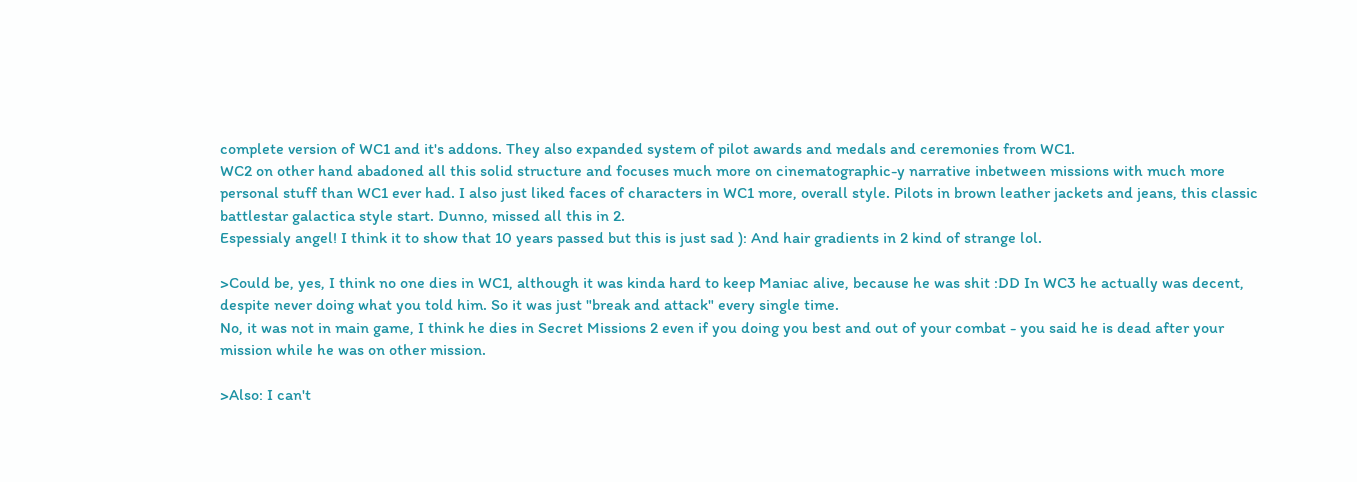complete version of WC1 and it's addons. They also expanded system of pilot awards and medals and ceremonies from WC1.
WC2 on other hand abadoned all this solid structure and focuses much more on cinematographic-y narrative inbetween missions with much more personal stuff than WC1 ever had. I also just liked faces of characters in WC1 more, overall style. Pilots in brown leather jackets and jeans, this classic battlestar galactica style start. Dunno, missed all this in 2.
Espessialy angel! I think it to show that 10 years passed but this is just sad ): And hair gradients in 2 kind of strange lol.

>Could be, yes, I think no one dies in WC1, although it was kinda hard to keep Maniac alive, because he was shit :DD In WC3 he actually was decent, despite never doing what you told him. So it was just "break and attack" every single time.
No, it was not in main game, I think he dies in Secret Missions 2 even if you doing you best and out of your combat - you said he is dead after your mission while he was on other mission.

>Also: I can't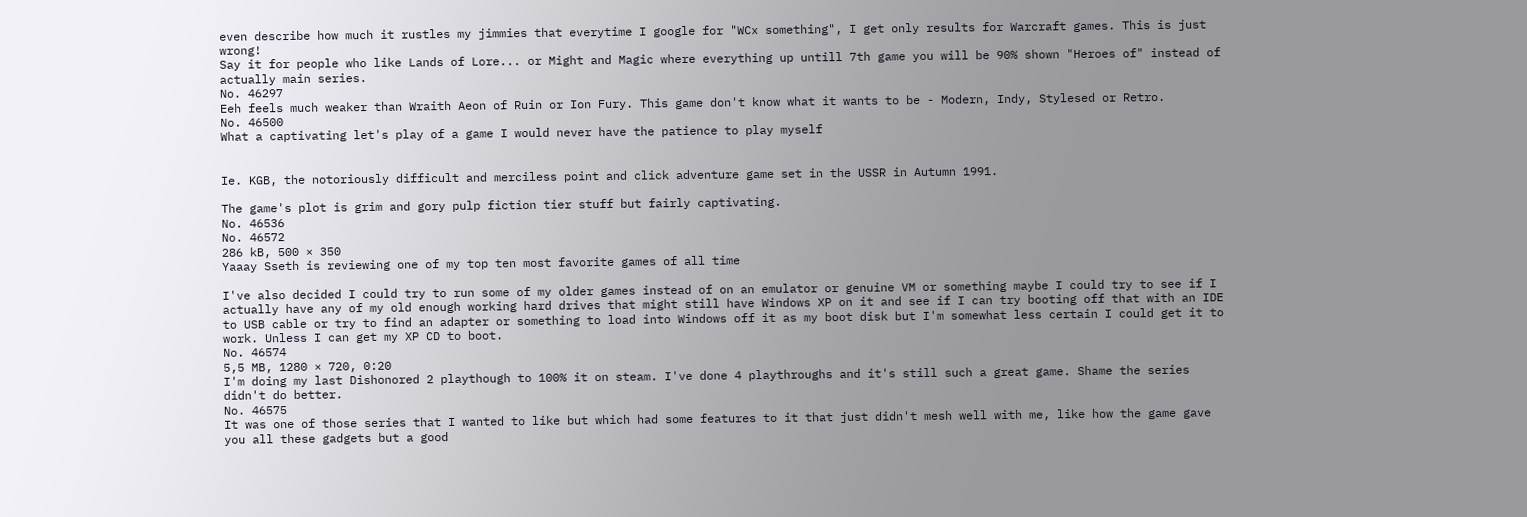even describe how much it rustles my jimmies that everytime I google for "WCx something", I get only results for Warcraft games. This is just wrong!
Say it for people who like Lands of Lore... or Might and Magic where everything up untill 7th game you will be 90% shown "Heroes of" instead of actually main series.
No. 46297
Eeh feels much weaker than Wraith Aeon of Ruin or Ion Fury. This game don't know what it wants to be - Modern, Indy, Stylesed or Retro.
No. 46500
What a captivating let's play of a game I would never have the patience to play myself


Ie. KGB, the notoriously difficult and merciless point and click adventure game set in the USSR in Autumn 1991.

The game's plot is grim and gory pulp fiction tier stuff but fairly captivating.
No. 46536
No. 46572
286 kB, 500 × 350
Yaaay Sseth is reviewing one of my top ten most favorite games of all time

I've also decided I could try to run some of my older games instead of on an emulator or genuine VM or something maybe I could try to see if I actually have any of my old enough working hard drives that might still have Windows XP on it and see if I can try booting off that with an IDE to USB cable or try to find an adapter or something to load into Windows off it as my boot disk but I'm somewhat less certain I could get it to work. Unless I can get my XP CD to boot.
No. 46574
5,5 MB, 1280 × 720, 0:20
I'm doing my last Dishonored 2 playthough to 100% it on steam. I've done 4 playthroughs and it's still such a great game. Shame the series didn't do better.
No. 46575
It was one of those series that I wanted to like but which had some features to it that just didn't mesh well with me, like how the game gave you all these gadgets but a good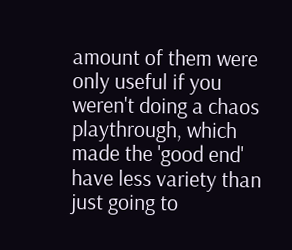amount of them were only useful if you weren't doing a chaos playthrough, which made the 'good end' have less variety than just going to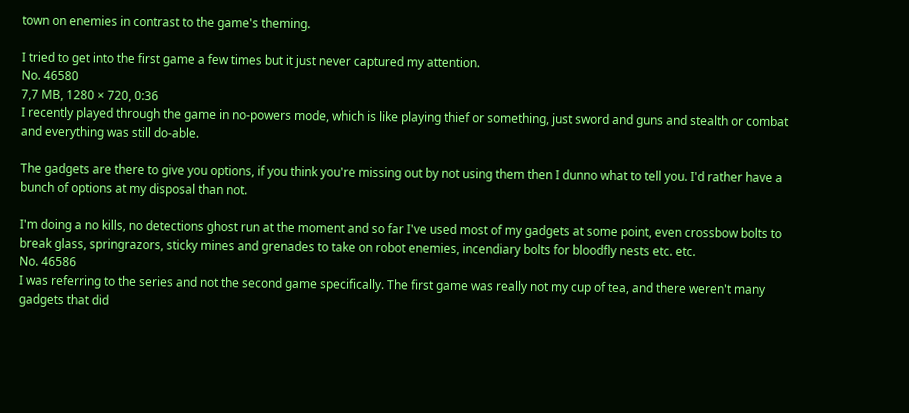town on enemies in contrast to the game's theming.

I tried to get into the first game a few times but it just never captured my attention.
No. 46580
7,7 MB, 1280 × 720, 0:36
I recently played through the game in no-powers mode, which is like playing thief or something, just sword and guns and stealth or combat and everything was still do-able.

The gadgets are there to give you options, if you think you're missing out by not using them then I dunno what to tell you. I'd rather have a bunch of options at my disposal than not.

I'm doing a no kills, no detections ghost run at the moment and so far I've used most of my gadgets at some point, even crossbow bolts to break glass, springrazors, sticky mines and grenades to take on robot enemies, incendiary bolts for bloodfly nests etc. etc.
No. 46586
I was referring to the series and not the second game specifically. The first game was really not my cup of tea, and there weren't many gadgets that did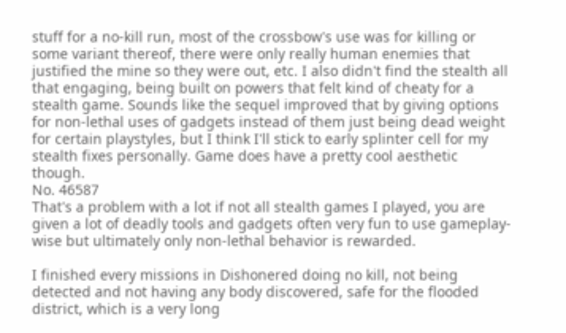stuff for a no-kill run, most of the crossbow's use was for killing or some variant thereof, there were only really human enemies that justified the mine so they were out, etc. I also didn't find the stealth all that engaging, being built on powers that felt kind of cheaty for a stealth game. Sounds like the sequel improved that by giving options for non-lethal uses of gadgets instead of them just being dead weight for certain playstyles, but I think I'll stick to early splinter cell for my stealth fixes personally. Game does have a pretty cool aesthetic though.
No. 46587
That's a problem with a lot if not all stealth games I played, you are given a lot of deadly tools and gadgets often very fun to use gameplay-wise but ultimately only non-lethal behavior is rewarded.

I finished every missions in Dishonered doing no kill, not being detected and not having any body discovered, safe for the flooded district, which is a very long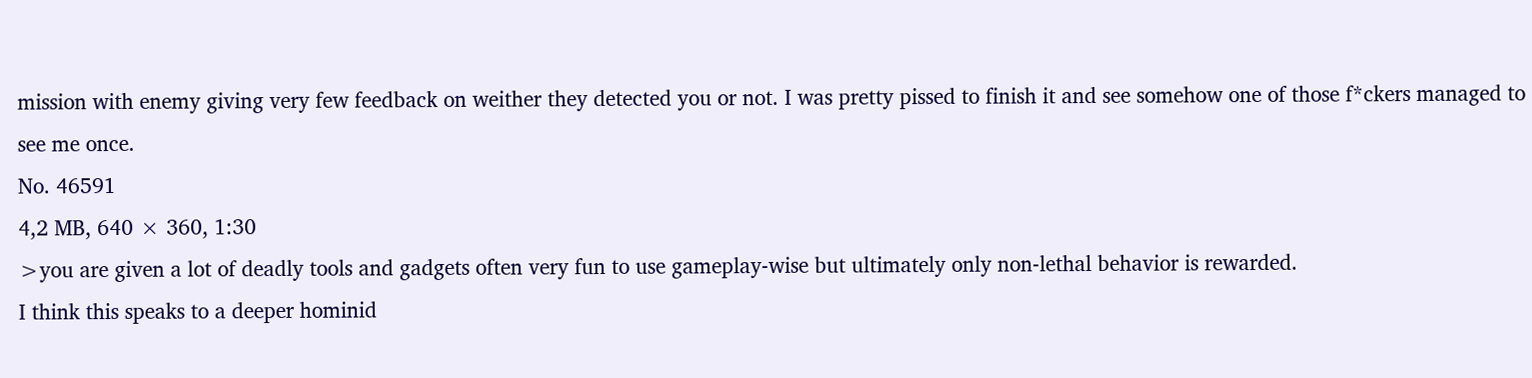mission with enemy giving very few feedback on weither they detected you or not. I was pretty pissed to finish it and see somehow one of those f*ckers managed to see me once.
No. 46591
4,2 MB, 640 × 360, 1:30
>you are given a lot of deadly tools and gadgets often very fun to use gameplay-wise but ultimately only non-lethal behavior is rewarded.
I think this speaks to a deeper hominid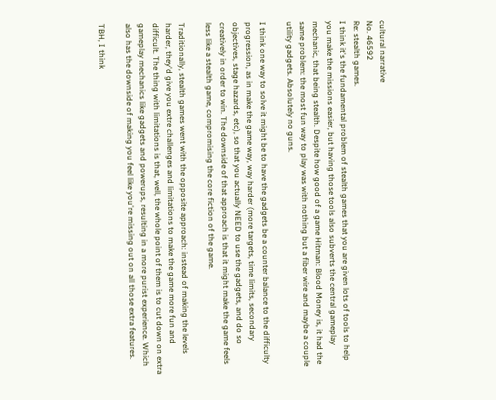cultural narrative
No. 46592
Re: stealth games.
I think it's the fundamental problem of stealth games that you are given lots of tools to help you make the missions easier, but having those tools also subverts the central gameplay mechanic, that being stealth. Despite how good of a game Hitman: Blood Money is, it had the same problem: the most fun way to play was with nothing but a fiber wire and maybe a couple utility gadgets. Absolutely no guns.

I think one way to solve it might be to have the gadgets be a counter balance to the difficulty progression, as in make the game way, way harder (more targets, time limits, secondary objectives, stage hazards, etc), so that you actually NEED to use the gadgets, and do so creatively in order to win. The downside of that approach is that it might make the game feels less like a stealth game, compromising the core fiction of the game.

Traditionally, stealth games went with the opposite approach: instead of making the levels harder, they'd give you extre challenges and limitations to make the game more fun and difficult. The thing with limitations is that, well, the whole point of them is to cut down on extra gameplay mechanics like gadgets and powerups, resulting in a more purist experience. Which also has the downside of making you feel like you're missing out on all those extra features.

TBH, I think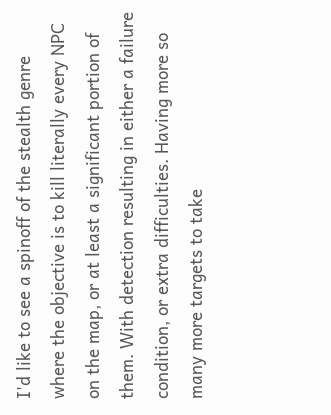I'd like to see a spinoff of the stealth genre where the objective is to kill literally every NPC on the map, or at least a significant portion of them. With detection resulting in either a failure condition, or extra difficulties. Having more so many more targets to take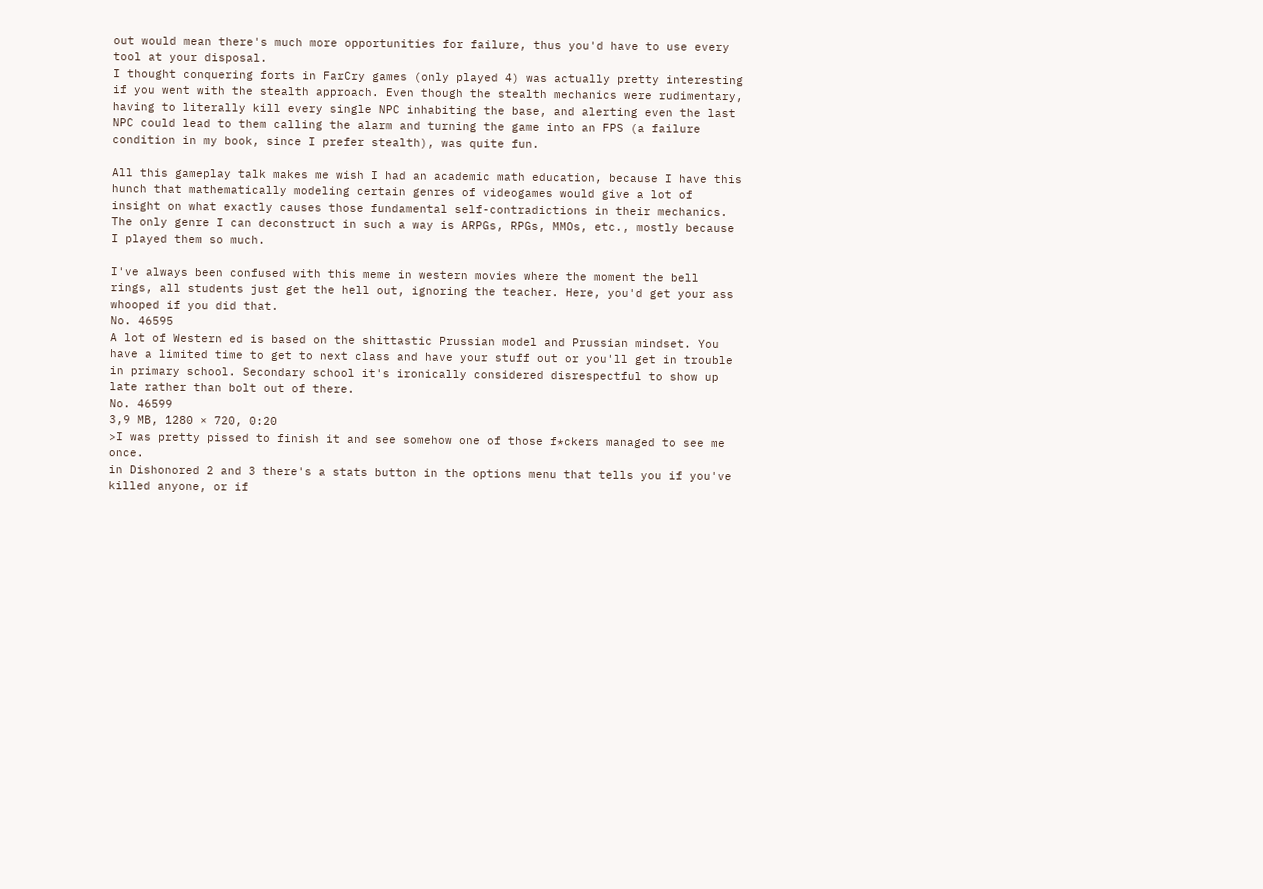out would mean there's much more opportunities for failure, thus you'd have to use every tool at your disposal.
I thought conquering forts in FarCry games (only played 4) was actually pretty interesting if you went with the stealth approach. Even though the stealth mechanics were rudimentary, having to literally kill every single NPC inhabiting the base, and alerting even the last NPC could lead to them calling the alarm and turning the game into an FPS (a failure condition in my book, since I prefer stealth), was quite fun.

All this gameplay talk makes me wish I had an academic math education, because I have this hunch that mathematically modeling certain genres of videogames would give a lot of insight on what exactly causes those fundamental self-contradictions in their mechanics. The only genre I can deconstruct in such a way is ARPGs, RPGs, MMOs, etc., mostly because I played them so much.

I've always been confused with this meme in western movies where the moment the bell rings, all students just get the hell out, ignoring the teacher. Here, you'd get your ass whooped if you did that.
No. 46595
A lot of Western ed is based on the shittastic Prussian model and Prussian mindset. You have a limited time to get to next class and have your stuff out or you'll get in trouble in primary school. Secondary school it's ironically considered disrespectful to show up late rather than bolt out of there.
No. 46599
3,9 MB, 1280 × 720, 0:20
>I was pretty pissed to finish it and see somehow one of those f*ckers managed to see me once.
in Dishonored 2 and 3 there's a stats button in the options menu that tells you if you've killed anyone, or if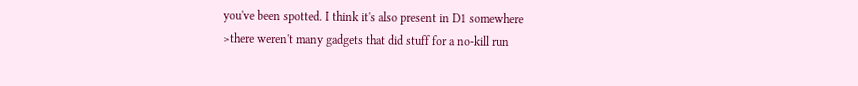you've been spotted. I think it's also present in D1 somewhere
>there weren't many gadgets that did stuff for a no-kill run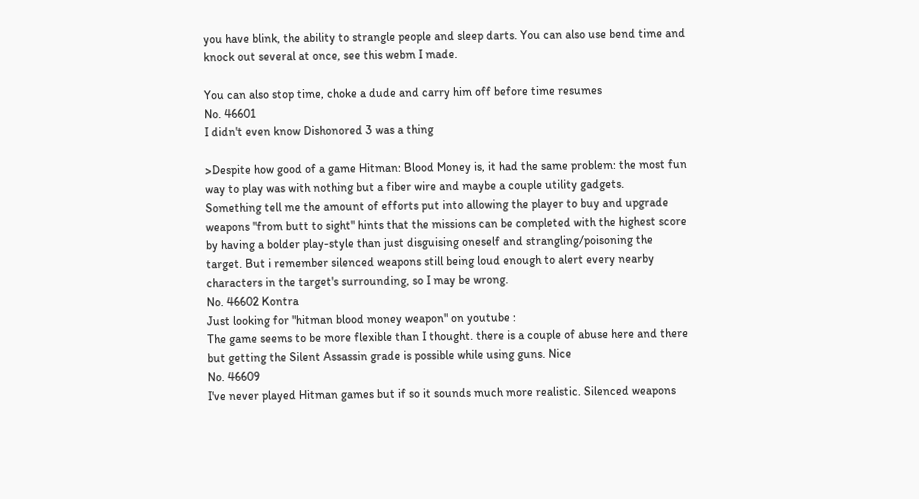you have blink, the ability to strangle people and sleep darts. You can also use bend time and knock out several at once, see this webm I made.

You can also stop time, choke a dude and carry him off before time resumes
No. 46601
I didn't even know Dishonored 3 was a thing

>Despite how good of a game Hitman: Blood Money is, it had the same problem: the most fun way to play was with nothing but a fiber wire and maybe a couple utility gadgets.
Something tell me the amount of efforts put into allowing the player to buy and upgrade weapons "from butt to sight" hints that the missions can be completed with the highest score by having a bolder play-style than just disguising oneself and strangling/poisoning the target. But i remember silenced weapons still being loud enough to alert every nearby characters in the target's surrounding, so I may be wrong.
No. 46602 Kontra
Just looking for "hitman blood money weapon" on youtube :
The game seems to be more flexible than I thought. there is a couple of abuse here and there but getting the Silent Assassin grade is possible while using guns. Nice
No. 46609
I've never played Hitman games but if so it sounds much more realistic. Silenced weapons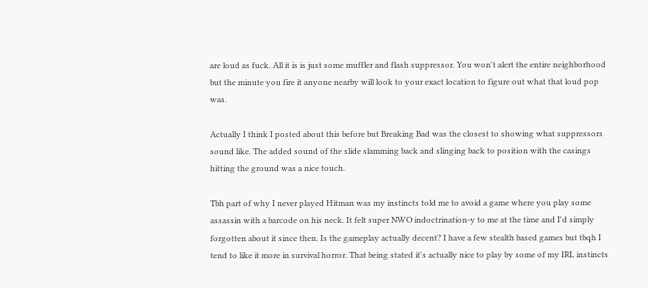are loud as fuck. All it is is just some muffler and flash suppressor. You won't alert the entire neighborhood but the minute you fire it anyone nearby will look to your exact location to figure out what that loud pop was.

Actually I think I posted about this before but Breaking Bad was the closest to showing what suppressors sound like. The added sound of the slide slamming back and slinging back to position with the casings hitting the ground was a nice touch.

Tbh part of why I never played Hitman was my instincts told me to avoid a game where you play some assassin with a barcode on his neck. It felt super NWO indoctrination-y to me at the time and I'd simply forgotten about it since then. Is the gameplay actually decent? I have a few stealth based games but tbqh I tend to like it more in survival horror. That being stated it's actually nice to play by some of my IRL instincts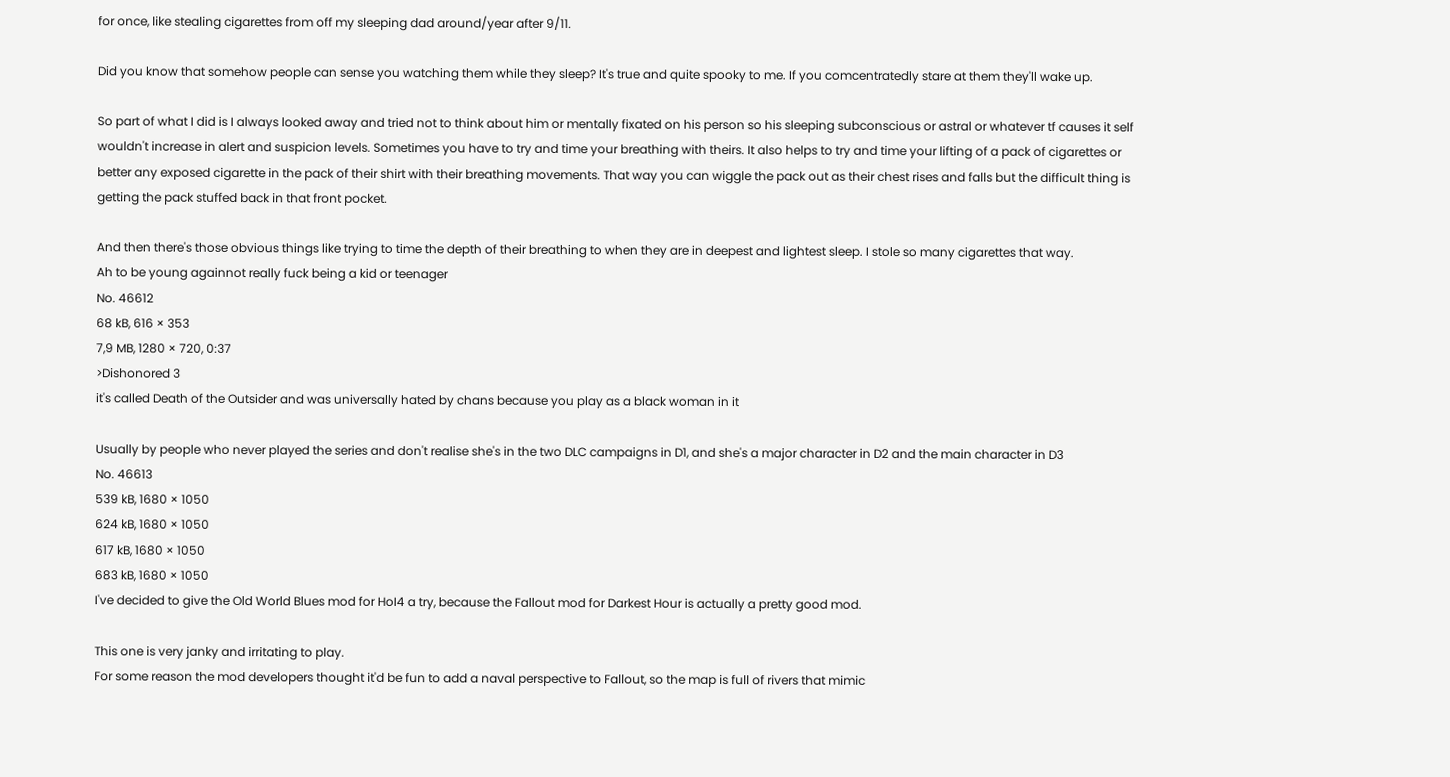for once, like stealing cigarettes from off my sleeping dad around/year after 9/11.

Did you know that somehow people can sense you watching them while they sleep? It's true and quite spooky to me. If you comcentratedly stare at them they'll wake up.

So part of what I did is I always looked away and tried not to think about him or mentally fixated on his person so his sleeping subconscious or astral or whatever tf causes it self wouldn't increase in alert and suspicion levels. Sometimes you have to try and time your breathing with theirs. It also helps to try and time your lifting of a pack of cigarettes or better any exposed cigarette in the pack of their shirt with their breathing movements. That way you can wiggle the pack out as their chest rises and falls but the difficult thing is getting the pack stuffed back in that front pocket.

And then there's those obvious things like trying to time the depth of their breathing to when they are in deepest and lightest sleep. I stole so many cigarettes that way.
Ah to be young againnot really fuck being a kid or teenager
No. 46612
68 kB, 616 × 353
7,9 MB, 1280 × 720, 0:37
>Dishonored 3
it's called Death of the Outsider and was universally hated by chans because you play as a black woman in it

Usually by people who never played the series and don't realise she's in the two DLC campaigns in D1, and she's a major character in D2 and the main character in D3
No. 46613
539 kB, 1680 × 1050
624 kB, 1680 × 1050
617 kB, 1680 × 1050
683 kB, 1680 × 1050
I've decided to give the Old World Blues mod for HoI4 a try, because the Fallout mod for Darkest Hour is actually a pretty good mod.

This one is very janky and irritating to play.
For some reason the mod developers thought it'd be fun to add a naval perspective to Fallout, so the map is full of rivers that mimic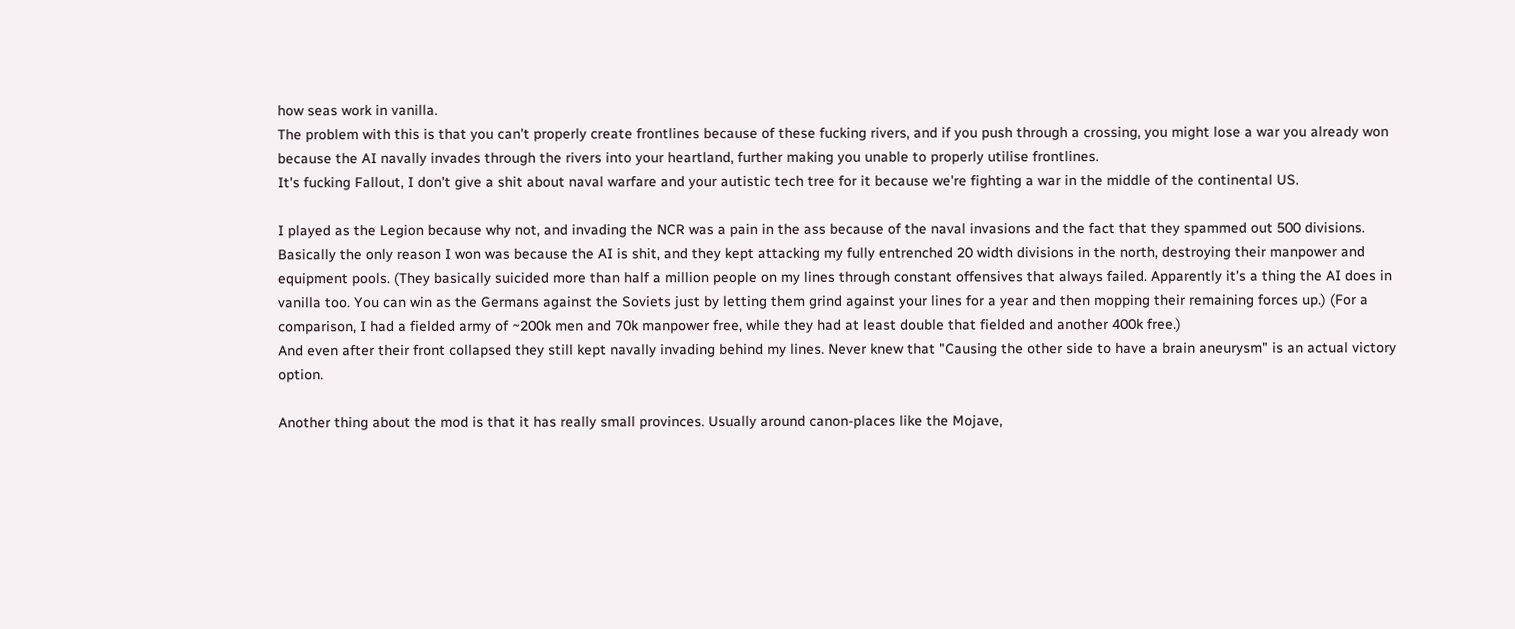how seas work in vanilla.
The problem with this is that you can't properly create frontlines because of these fucking rivers, and if you push through a crossing, you might lose a war you already won because the AI navally invades through the rivers into your heartland, further making you unable to properly utilise frontlines.
It's fucking Fallout, I don't give a shit about naval warfare and your autistic tech tree for it because we're fighting a war in the middle of the continental US.

I played as the Legion because why not, and invading the NCR was a pain in the ass because of the naval invasions and the fact that they spammed out 500 divisions.
Basically the only reason I won was because the AI is shit, and they kept attacking my fully entrenched 20 width divisions in the north, destroying their manpower and equipment pools. (They basically suicided more than half a million people on my lines through constant offensives that always failed. Apparently it's a thing the AI does in vanilla too. You can win as the Germans against the Soviets just by letting them grind against your lines for a year and then mopping their remaining forces up.) (For a comparison, I had a fielded army of ~200k men and 70k manpower free, while they had at least double that fielded and another 400k free.)
And even after their front collapsed they still kept navally invading behind my lines. Never knew that "Causing the other side to have a brain aneurysm" is an actual victory option.

Another thing about the mod is that it has really small provinces. Usually around canon-places like the Mojave,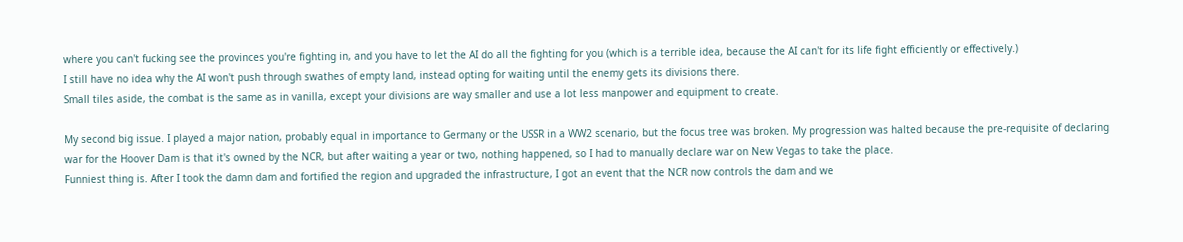where you can't fucking see the provinces you're fighting in, and you have to let the AI do all the fighting for you (which is a terrible idea, because the AI can't for its life fight efficiently or effectively.)
I still have no idea why the AI won't push through swathes of empty land, instead opting for waiting until the enemy gets its divisions there.
Small tiles aside, the combat is the same as in vanilla, except your divisions are way smaller and use a lot less manpower and equipment to create.

My second big issue. I played a major nation, probably equal in importance to Germany or the USSR in a WW2 scenario, but the focus tree was broken. My progression was halted because the pre-requisite of declaring war for the Hoover Dam is that it's owned by the NCR, but after waiting a year or two, nothing happened, so I had to manually declare war on New Vegas to take the place.
Funniest thing is. After I took the damn dam and fortified the region and upgraded the infrastructure, I got an event that the NCR now controls the dam and we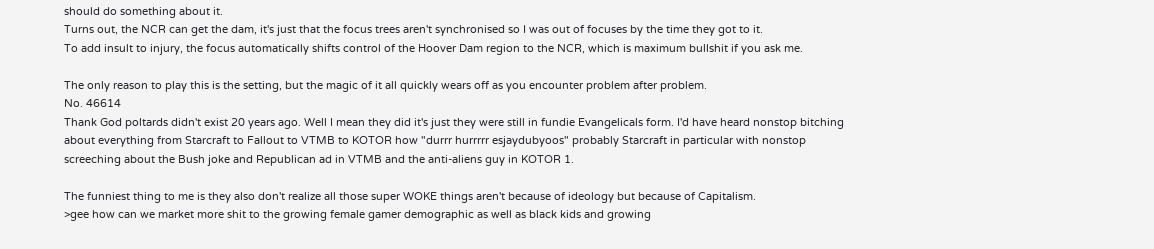should do something about it.
Turns out, the NCR can get the dam, it's just that the focus trees aren't synchronised so I was out of focuses by the time they got to it.
To add insult to injury, the focus automatically shifts control of the Hoover Dam region to the NCR, which is maximum bullshit if you ask me.

The only reason to play this is the setting, but the magic of it all quickly wears off as you encounter problem after problem.
No. 46614
Thank God poltards didn't exist 20 years ago. Well I mean they did it's just they were still in fundie Evangelicals form. I'd have heard nonstop bitching about everything from Starcraft to Fallout to VTMB to KOTOR how "durrr hurrrrr esjaydubyoos" probably Starcraft in particular with nonstop screeching about the Bush joke and Republican ad in VTMB and the anti-aliens guy in KOTOR 1.

The funniest thing to me is they also don't realize all those super WOKE things aren't because of ideology but because of Capitalism.
>gee how can we market more shit to the growing female gamer demographic as well as black kids and growing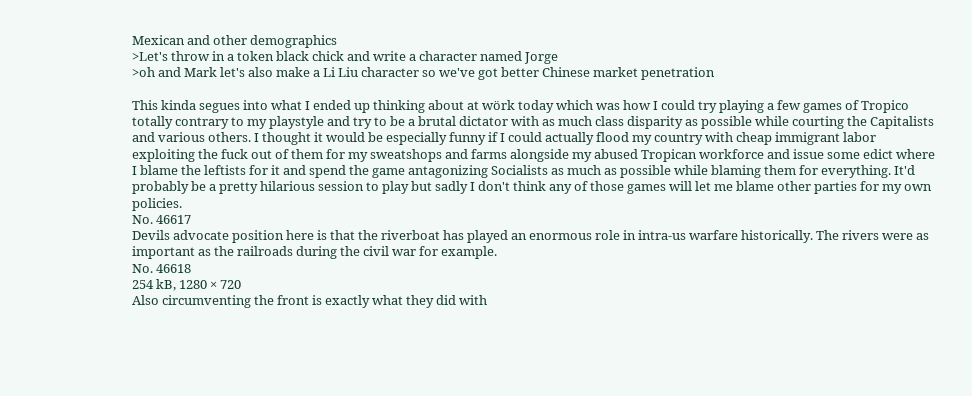Mexican and other demographics
>Let's throw in a token black chick and write a character named Jorge
>oh and Mark let's also make a Li Liu character so we've got better Chinese market penetration

This kinda segues into what I ended up thinking about at wörk today which was how I could try playing a few games of Tropico totally contrary to my playstyle and try to be a brutal dictator with as much class disparity as possible while courting the Capitalists and various others. I thought it would be especially funny if I could actually flood my country with cheap immigrant labor exploiting the fuck out of them for my sweatshops and farms alongside my abused Tropican workforce and issue some edict where I blame the leftists for it and spend the game antagonizing Socialists as much as possible while blaming them for everything. It'd probably be a pretty hilarious session to play but sadly I don't think any of those games will let me blame other parties for my own policies.
No. 46617
Devils advocate position here is that the riverboat has played an enormous role in intra-us warfare historically. The rivers were as important as the railroads during the civil war for example.
No. 46618
254 kB, 1280 × 720
Also circumventing the front is exactly what they did with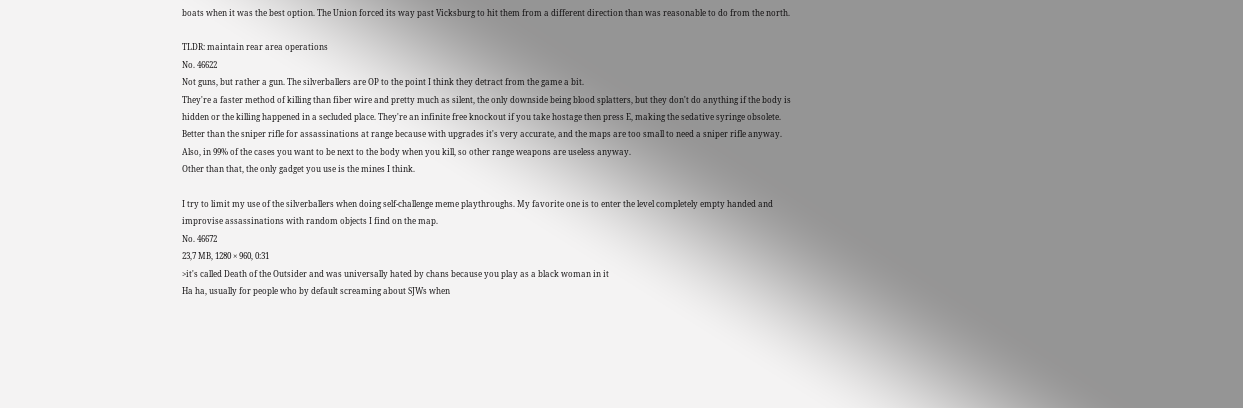boats when it was the best option. The Union forced its way past Vicksburg to hit them from a different direction than was reasonable to do from the north.

TLDR: maintain rear area operations
No. 46622
Not guns, but rather a gun. The silverballers are OP to the point I think they detract from the game a bit.
They're a faster method of killing than fiber wire and pretty much as silent, the only downside being blood splatters, but they don't do anything if the body is hidden or the killing happened in a secluded place. They're an infinite free knockout if you take hostage then press E, making the sedative syringe obsolete. Better than the sniper rifle for assassinations at range because with upgrades it's very accurate, and the maps are too small to need a sniper rifle anyway.
Also, in 99% of the cases you want to be next to the body when you kill, so other range weapons are useless anyway.
Other than that, the only gadget you use is the mines I think.

I try to limit my use of the silverballers when doing self-challenge meme playthroughs. My favorite one is to enter the level completely empty handed and improvise assassinations with random objects I find on the map.
No. 46672
23,7 MB, 1280 × 960, 0:31
>it's called Death of the Outsider and was universally hated by chans because you play as a black woman in it
Ha ha, usually for people who by default screaming about SJWs when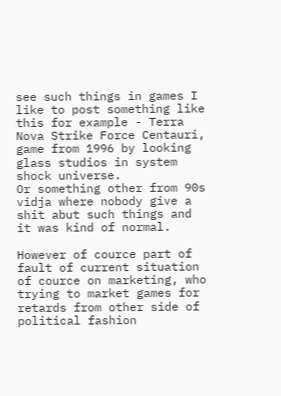see such things in games I like to post something like this for example - Terra Nova Strike Force Centauri, game from 1996 by looking glass studios in system shock universe.
Or something other from 90s vidja where nobody give a shit abut such things and it was kind of normal.

However of cource part of fault of current situation of cource on marketing, who trying to market games for retards from other side of political fashion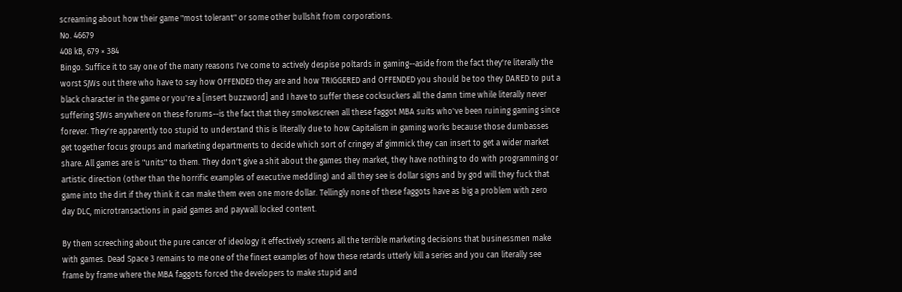screaming about how their game "most tolerant" or some other bullshit from corporations.
No. 46679
408 kB, 679 × 384
Bingo. Suffice it to say one of the many reasons I've come to actively despise poltards in gaming--aside from the fact they're literally the worst SJWs out there who have to say how OFFENDED they are and how TRIGGERED and OFFENDED you should be too they DARED to put a black character in the game or you're a [insert buzzword] and I have to suffer these cocksuckers all the damn time while literally never suffering SJWs anywhere on these forums--is the fact that they smokescreen all these faggot MBA suits who've been ruining gaming since forever. They're apparently too stupid to understand this is literally due to how Capitalism in gaming works because those dumbasses get together focus groups and marketing departments to decide which sort of cringey af gimmick they can insert to get a wider market share. All games are is "units" to them. They don't give a shit about the games they market, they have nothing to do with programming or artistic direction (other than the horrific examples of executive meddling) and all they see is dollar signs and by god will they fuck that game into the dirt if they think it can make them even one more dollar. Tellingly none of these faggots have as big a problem with zero day DLC, microtransactions in paid games and paywall locked content.

By them screeching about the pure cancer of ideology it effectively screens all the terrible marketing decisions that businessmen make with games. Dead Space 3 remains to me one of the finest examples of how these retards utterly kill a series and you can literally see frame by frame where the MBA faggots forced the developers to make stupid and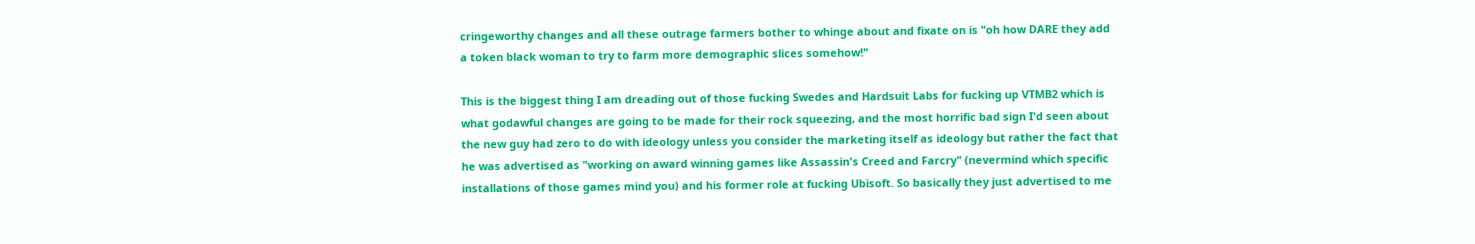cringeworthy changes and all these outrage farmers bother to whinge about and fixate on is "oh how DARE they add a token black woman to try to farm more demographic slices somehow!"

This is the biggest thing I am dreading out of those fucking Swedes and Hardsuit Labs for fucking up VTMB2 which is what godawful changes are going to be made for their rock squeezing, and the most horrific bad sign I'd seen about the new guy had zero to do with ideology unless you consider the marketing itself as ideology but rather the fact that he was advertised as "working on award winning games like Assassin's Creed and Farcry" (nevermind which specific installations of those games mind you) and his former role at fucking Ubisoft. So basically they just advertised to me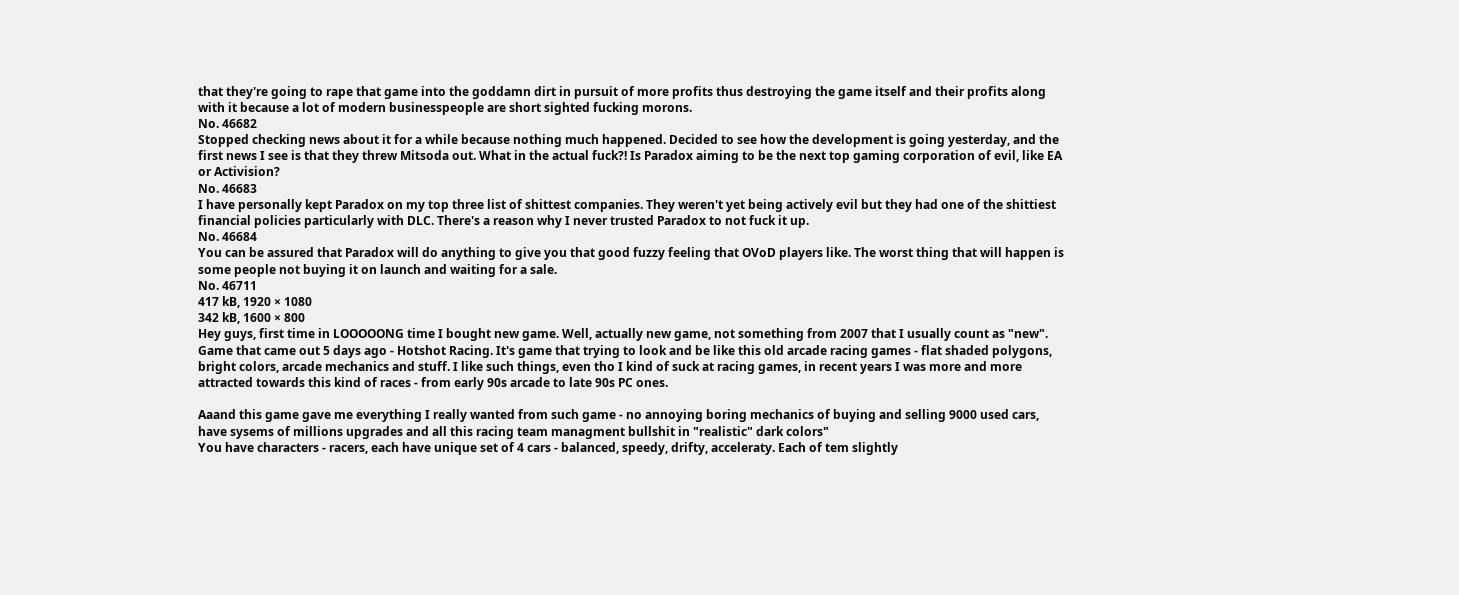that they're going to rape that game into the goddamn dirt in pursuit of more profits thus destroying the game itself and their profits along with it because a lot of modern businesspeople are short sighted fucking morons.
No. 46682
Stopped checking news about it for a while because nothing much happened. Decided to see how the development is going yesterday, and the first news I see is that they threw Mitsoda out. What in the actual fuck?! Is Paradox aiming to be the next top gaming corporation of evil, like EA or Activision?
No. 46683
I have personally kept Paradox on my top three list of shittest companies. They weren't yet being actively evil but they had one of the shittiest financial policies particularly with DLC. There's a reason why I never trusted Paradox to not fuck it up.
No. 46684
You can be assured that Paradox will do anything to give you that good fuzzy feeling that OVoD players like. The worst thing that will happen is some people not buying it on launch and waiting for a sale.
No. 46711
417 kB, 1920 × 1080
342 kB, 1600 × 800
Hey guys, first time in LOOOOONG time I bought new game. Well, actually new game, not something from 2007 that I usually count as "new". Game that came out 5 days ago - Hotshot Racing. It's game that trying to look and be like this old arcade racing games - flat shaded polygons, bright colors, arcade mechanics and stuff. I like such things, even tho I kind of suck at racing games, in recent years I was more and more attracted towards this kind of races - from early 90s arcade to late 90s PC ones.

Aaand this game gave me everything I really wanted from such game - no annoying boring mechanics of buying and selling 9000 used cars, have sysems of millions upgrades and all this racing team managment bullshit in "realistic" dark colors"
You have characters - racers, each have unique set of 4 cars - balanced, speedy, drifty, acceleraty. Each of tem slightly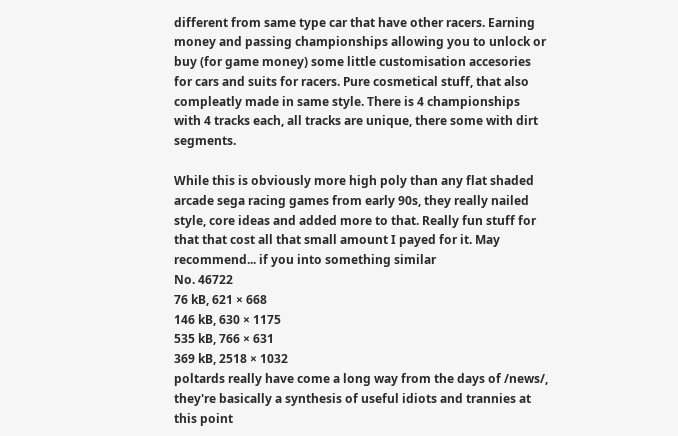different from same type car that have other racers. Earning money and passing championships allowing you to unlock or buy (for game money) some little customisation accesories for cars and suits for racers. Pure cosmetical stuff, that also compleatly made in same style. There is 4 championships with 4 tracks each, all tracks are unique, there some with dirt segments.

While this is obviously more high poly than any flat shaded arcade sega racing games from early 90s, they really nailed style, core ideas and added more to that. Really fun stuff for that that cost all that small amount I payed for it. May recommend... if you into something similar
No. 46722
76 kB, 621 × 668
146 kB, 630 × 1175
535 kB, 766 × 631
369 kB, 2518 × 1032
poltards really have come a long way from the days of /news/, they're basically a synthesis of useful idiots and trannies at this point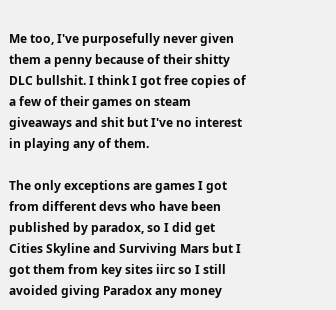Me too, I've purposefully never given them a penny because of their shitty DLC bullshit. I think I got free copies of a few of their games on steam giveaways and shit but I've no interest in playing any of them.

The only exceptions are games I got from different devs who have been published by paradox, so I did get Cities Skyline and Surviving Mars but I got them from key sites iirc so I still avoided giving Paradox any money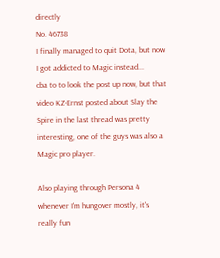directly
No. 46738
I finally managed to quit Dota, but now I got addicted to Magic instead...
cba to to look the post up now, but that video KZ-Ernst posted about Slay the Spire in the last thread was pretty interesting, one of the guys was also a Magic pro player.

Also playing through Persona 4 whenever I'm hungover mostly, it's really fun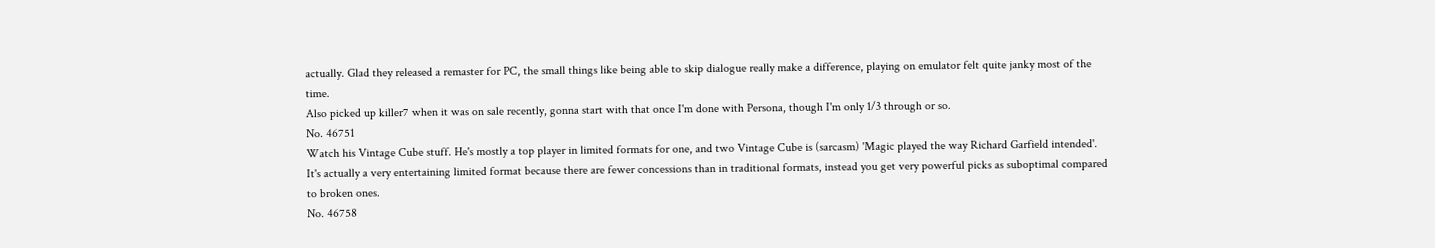actually. Glad they released a remaster for PC, the small things like being able to skip dialogue really make a difference, playing on emulator felt quite janky most of the time.
Also picked up killer7 when it was on sale recently, gonna start with that once I'm done with Persona, though I'm only 1/3 through or so.
No. 46751
Watch his Vintage Cube stuff. He's mostly a top player in limited formats for one, and two Vintage Cube is (sarcasm) 'Magic played the way Richard Garfield intended'. It's actually a very entertaining limited format because there are fewer concessions than in traditional formats, instead you get very powerful picks as suboptimal compared to broken ones.
No. 46758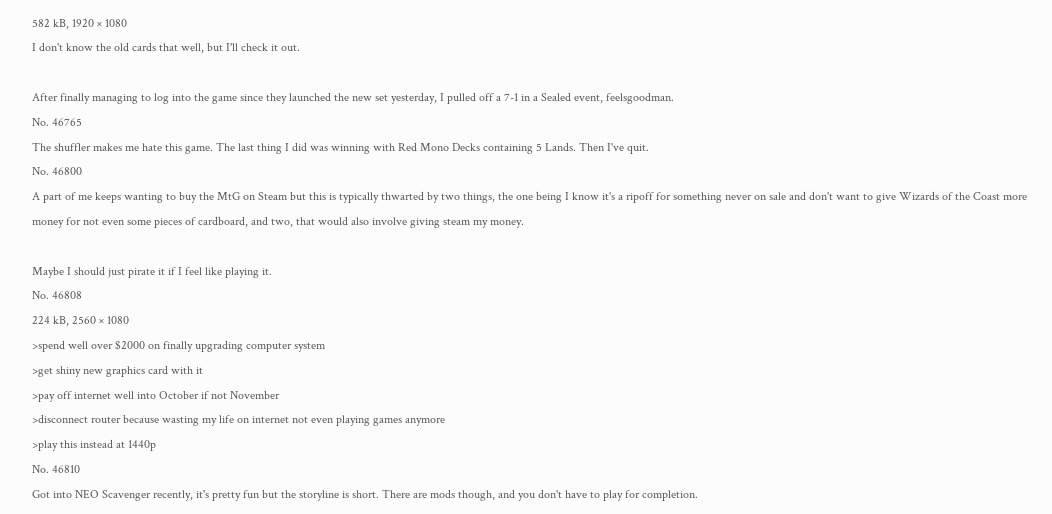582 kB, 1920 × 1080
I don't know the old cards that well, but I'll check it out.

After finally managing to log into the game since they launched the new set yesterday, I pulled off a 7-1 in a Sealed event, feelsgoodman.
No. 46765
The shuffler makes me hate this game. The last thing I did was winning with Red Mono Decks containing 5 Lands. Then I've quit.
No. 46800
A part of me keeps wanting to buy the MtG on Steam but this is typically thwarted by two things, the one being I know it's a ripoff for something never on sale and don't want to give Wizards of the Coast more money for not even some pieces of cardboard, and two, that would also involve giving steam my money.

Maybe I should just pirate it if I feel like playing it.
No. 46808
224 kB, 2560 × 1080
>spend well over $2000 on finally upgrading computer system
>get shiny new graphics card with it
>pay off internet well into October if not November
>disconnect router because wasting my life on internet not even playing games anymore
>play this instead at 1440p
No. 46810
Got into NEO Scavenger recently, it's pretty fun but the storyline is short. There are mods though, and you don't have to play for completion.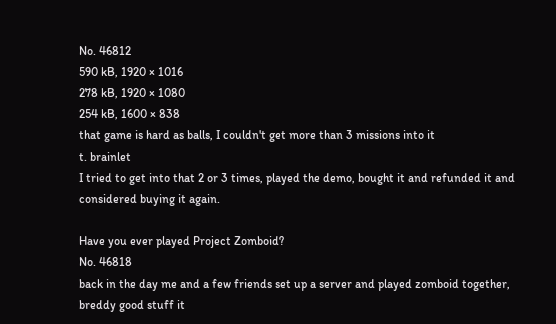No. 46812
590 kB, 1920 × 1016
278 kB, 1920 × 1080
254 kB, 1600 × 838
that game is hard as balls, I couldn't get more than 3 missions into it
t. brainlet
I tried to get into that 2 or 3 times, played the demo, bought it and refunded it and considered buying it again.

Have you ever played Project Zomboid?
No. 46818
back in the day me and a few friends set up a server and played zomboid together, breddy good stuff it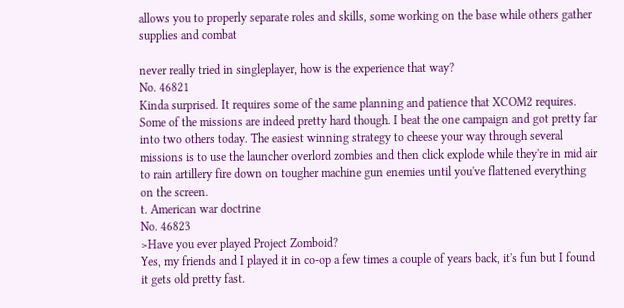allows you to properly separate roles and skills, some working on the base while others gather supplies and combat

never really tried in singleplayer, how is the experience that way?
No. 46821
Kinda surprised. It requires some of the same planning and patience that XCOM2 requires. Some of the missions are indeed pretty hard though. I beat the one campaign and got pretty far into two others today. The easiest winning strategy to cheese your way through several missions is to use the launcher overlord zombies and then click explode while they're in mid air to rain artillery fire down on tougher machine gun enemies until you've flattened everything on the screen.
t. American war doctrine
No. 46823
>Have you ever played Project Zomboid?
Yes, my friends and I played it in co-op a few times a couple of years back, it's fun but I found it gets old pretty fast.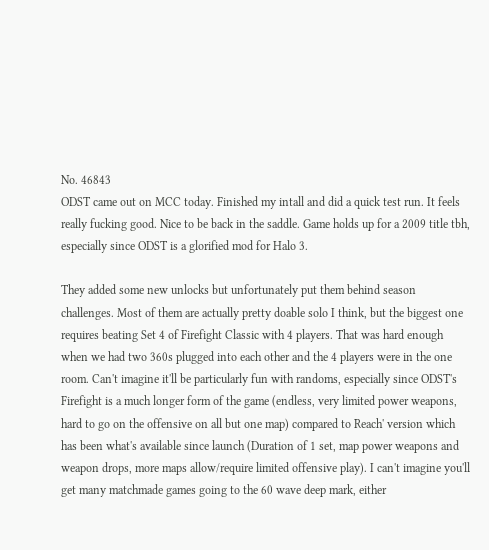No. 46843
ODST came out on MCC today. Finished my intall and did a quick test run. It feels really fucking good. Nice to be back in the saddle. Game holds up for a 2009 title tbh, especially since ODST is a glorified mod for Halo 3.

They added some new unlocks but unfortunately put them behind season challenges. Most of them are actually pretty doable solo I think, but the biggest one requires beating Set 4 of Firefight Classic with 4 players. That was hard enough when we had two 360s plugged into each other and the 4 players were in the one room. Can't imagine it'll be particularly fun with randoms, especially since ODST's Firefight is a much longer form of the game (endless, very limited power weapons, hard to go on the offensive on all but one map) compared to Reach' version which has been what's available since launch (Duration of 1 set, map power weapons and weapon drops, more maps allow/require limited offensive play). I can't imagine you'll get many matchmade games going to the 60 wave deep mark, either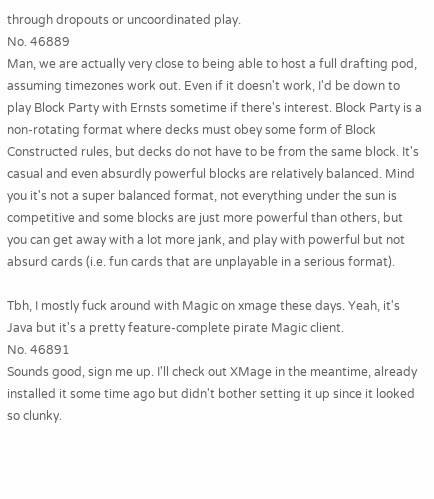through dropouts or uncoordinated play.
No. 46889
Man, we are actually very close to being able to host a full drafting pod, assuming timezones work out. Even if it doesn't work, I'd be down to play Block Party with Ernsts sometime if there's interest. Block Party is a non-rotating format where decks must obey some form of Block Constructed rules, but decks do not have to be from the same block. It's casual and even absurdly powerful blocks are relatively balanced. Mind you it's not a super balanced format, not everything under the sun is competitive and some blocks are just more powerful than others, but you can get away with a lot more jank, and play with powerful but not absurd cards (i.e. fun cards that are unplayable in a serious format).

Tbh, I mostly fuck around with Magic on xmage these days. Yeah, it's Java but it's a pretty feature-complete pirate Magic client.
No. 46891
Sounds good, sign me up. I'll check out XMage in the meantime, already installed it some time ago but didn't bother setting it up since it looked so clunky.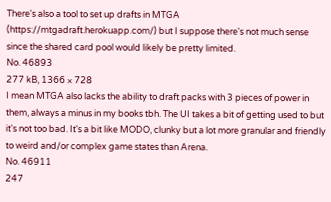There's also a tool to set up drafts in MTGA (https://mtgadraft.herokuapp.com/) but I suppose there's not much sense since the shared card pool would likely be pretty limited.
No. 46893
277 kB, 1366 × 728
I mean MTGA also lacks the ability to draft packs with 3 pieces of power in them, always a minus in my books tbh. The UI takes a bit of getting used to but it's not too bad. It's a bit like MODO, clunky but a lot more granular and friendly to weird and/or complex game states than Arena.
No. 46911
247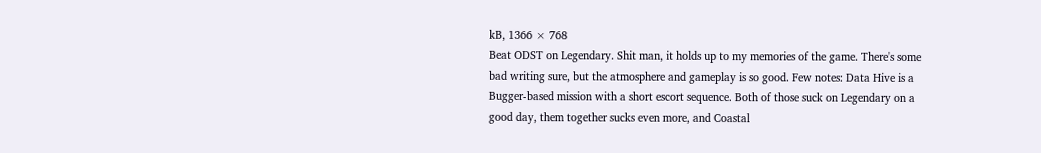kB, 1366 × 768
Beat ODST on Legendary. Shit man, it holds up to my memories of the game. There's some bad writing sure, but the atmosphere and gameplay is so good. Few notes: Data Hive is a Bugger-based mission with a short escort sequence. Both of those suck on Legendary on a good day, them together sucks even more, and Coastal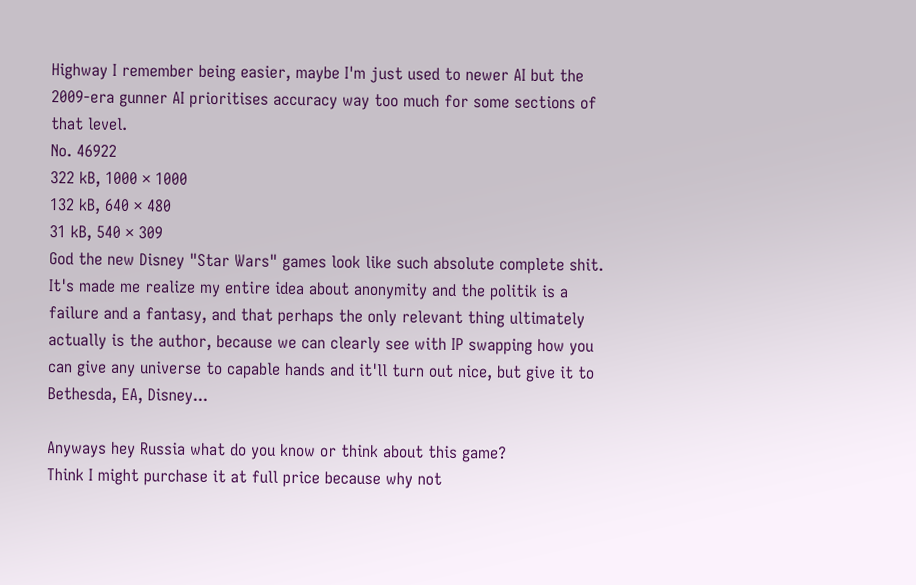Highway I remember being easier, maybe I'm just used to newer AI but the 2009-era gunner AI prioritises accuracy way too much for some sections of that level.
No. 46922
322 kB, 1000 × 1000
132 kB, 640 × 480
31 kB, 540 × 309
God the new Disney "Star Wars" games look like such absolute complete shit. It's made me realize my entire idea about anonymity and the politik is a failure and a fantasy, and that perhaps the only relevant thing ultimately actually is the author, because we can clearly see with IP swapping how you can give any universe to capable hands and it'll turn out nice, but give it to Bethesda, EA, Disney...

Anyways hey Russia what do you know or think about this game?
Think I might purchase it at full price because why not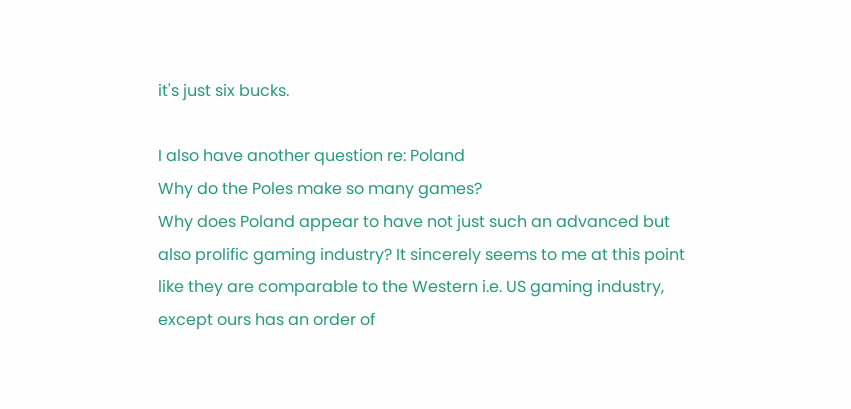it's just six bucks.

I also have another question re: Poland
Why do the Poles make so many games?
Why does Poland appear to have not just such an advanced but also prolific gaming industry? It sincerely seems to me at this point like they are comparable to the Western i.e. US gaming industry, except ours has an order of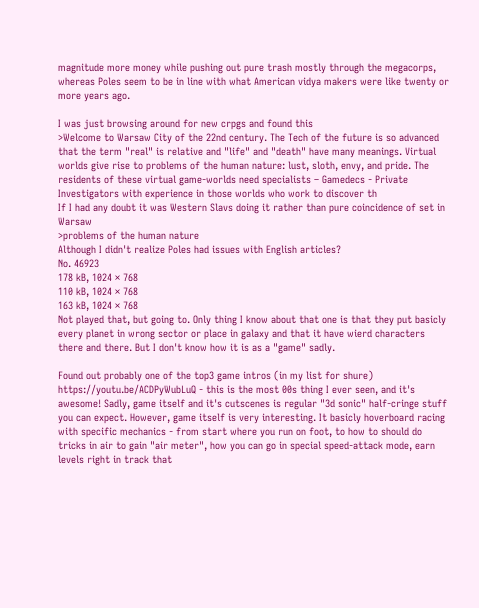magnitude more money while pushing out pure trash mostly through the megacorps, whereas Poles seem to be in line with what American vidya makers were like twenty or more years ago.

I was just browsing around for new crpgs and found this
>Welcome to Warsaw City of the 22nd century. The Tech of the future is so advanced that the term "real" is relative and "life" and "death" have many meanings. Virtual worlds give rise to problems of the human nature: lust, sloth, envy, and pride. The residents of these virtual game-worlds need specialists – Gamedecs - Private Investigators with experience in those worlds who work to discover th
If I had any doubt it was Western Slavs doing it rather than pure coincidence of set in Warsaw
>problems of the human nature
Although I didn't realize Poles had issues with English articles?
No. 46923
178 kB, 1024 × 768
110 kB, 1024 × 768
163 kB, 1024 × 768
Not played that, but going to. Only thing I know about that one is that they put basicly every planet in wrong sector or place in galaxy and that it have wierd characters there and there. But I don't know how it is as a "game" sadly.

Found out probably one of the top3 game intros (in my list for shure)
https://youtu.be/ACDPyWubLuQ - this is the most 00s thing I ever seen, and it's awesome! Sadly, game itself and it's cutscenes is regular "3d sonic" half-cringe stuff you can expect. However, game itself is very interesting. It basicly hoverboard racing with specific mechanics - from start where you run on foot, to how to should do tricks in air to gain "air meter", how you can go in special speed-attack mode, earn levels right in track that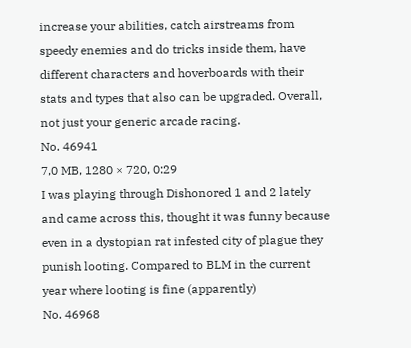increase your abilities, catch airstreams from speedy enemies and do tricks inside them, have different characters and hoverboards with their stats and types that also can be upgraded. Overall, not just your generic arcade racing.
No. 46941
7,0 MB, 1280 × 720, 0:29
I was playing through Dishonored 1 and 2 lately and came across this, thought it was funny because even in a dystopian rat infested city of plague they punish looting. Compared to BLM in the current year where looting is fine (apparently)
No. 46968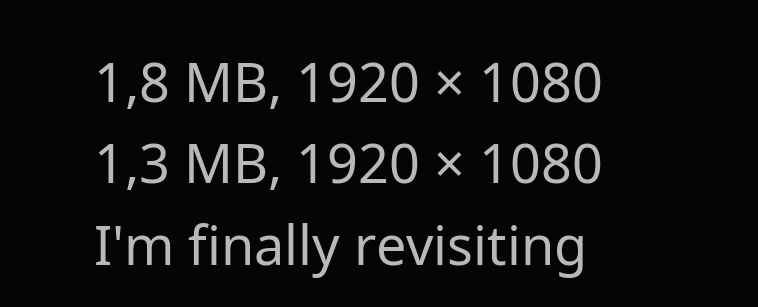1,8 MB, 1920 × 1080
1,3 MB, 1920 × 1080
I'm finally revisiting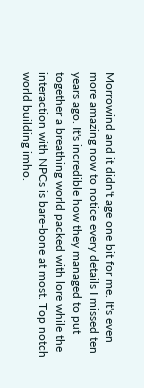Morrowind and it didn't age one bit for me. It's even more amazing now to notice every details I missed ten years ago. It's incredible how they managed to put together a breathing world packed with lore while the interaction with NPCs is bare-bone at most. Top notch world building imho.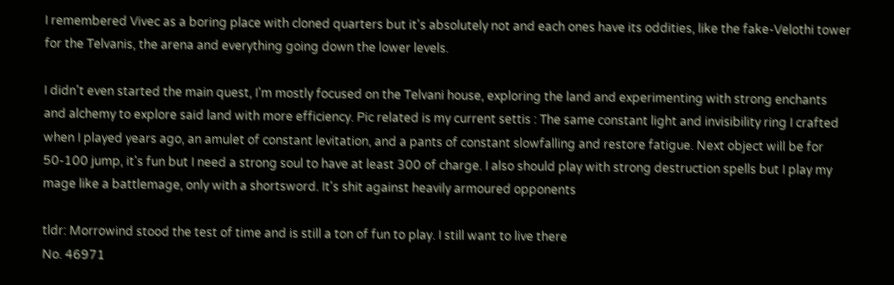I remembered Vivec as a boring place with cloned quarters but it's absolutely not and each ones have its oddities, like the fake-Velothi tower for the Telvanis, the arena and everything going down the lower levels.

I didn't even started the main quest, I'm mostly focused on the Telvani house, exploring the land and experimenting with strong enchants and alchemy to explore said land with more efficiency. Pic related is my current settis : The same constant light and invisibility ring I crafted when I played years ago, an amulet of constant levitation, and a pants of constant slowfalling and restore fatigue. Next object will be for 50-100 jump, it's fun but I need a strong soul to have at least 300 of charge. I also should play with strong destruction spells but I play my mage like a battlemage, only with a shortsword. It's shit against heavily armoured opponents

tldr: Morrowind stood the test of time and is still a ton of fun to play. I still want to live there
No. 46971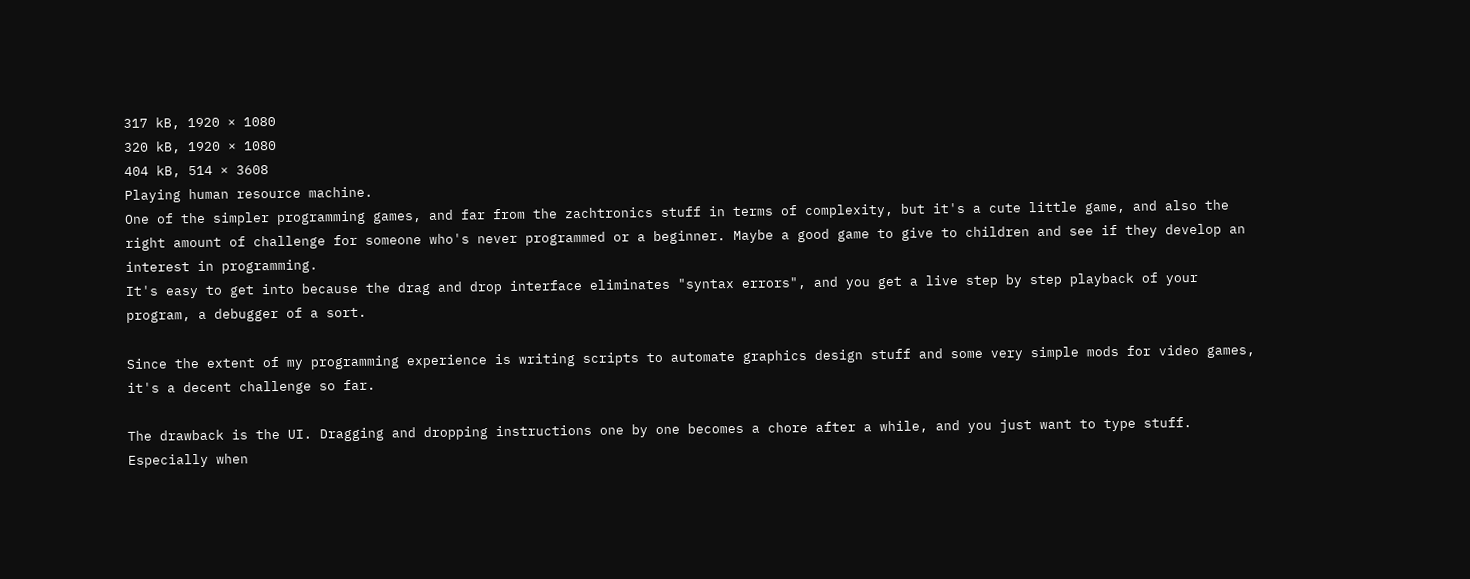317 kB, 1920 × 1080
320 kB, 1920 × 1080
404 kB, 514 × 3608
Playing human resource machine.
One of the simpler programming games, and far from the zachtronics stuff in terms of complexity, but it's a cute little game, and also the right amount of challenge for someone who's never programmed or a beginner. Maybe a good game to give to children and see if they develop an interest in programming.
It's easy to get into because the drag and drop interface eliminates "syntax errors", and you get a live step by step playback of your program, a debugger of a sort.

Since the extent of my programming experience is writing scripts to automate graphics design stuff and some very simple mods for video games, it's a decent challenge so far.

The drawback is the UI. Dragging and dropping instructions one by one becomes a chore after a while, and you just want to type stuff. Especially when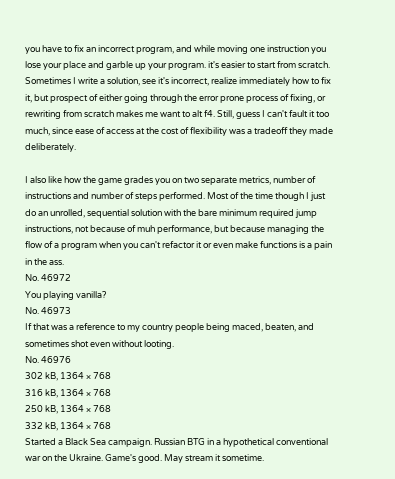you have to fix an incorrect program, and while moving one instruction you lose your place and garble up your program. it's easier to start from scratch. Sometimes I write a solution, see it's incorrect, realize immediately how to fix it, but prospect of either going through the error prone process of fixing, or rewriting from scratch makes me want to alt f4. Still, guess I can't fault it too much, since ease of access at the cost of flexibility was a tradeoff they made deliberately.

I also like how the game grades you on two separate metrics, number of instructions and number of steps performed. Most of the time though I just do an unrolled, sequential solution with the bare minimum required jump instructions, not because of muh performance, but because managing the flow of a program when you can't refactor it or even make functions is a pain in the ass.
No. 46972
You playing vanilla?
No. 46973
If that was a reference to my country people being maced, beaten, and sometimes shot even without looting.
No. 46976
302 kB, 1364 × 768
316 kB, 1364 × 768
250 kB, 1364 × 768
332 kB, 1364 × 768
Started a Black Sea campaign. Russian BTG in a hypothetical conventional war on the Ukraine. Game's good. May stream it sometime.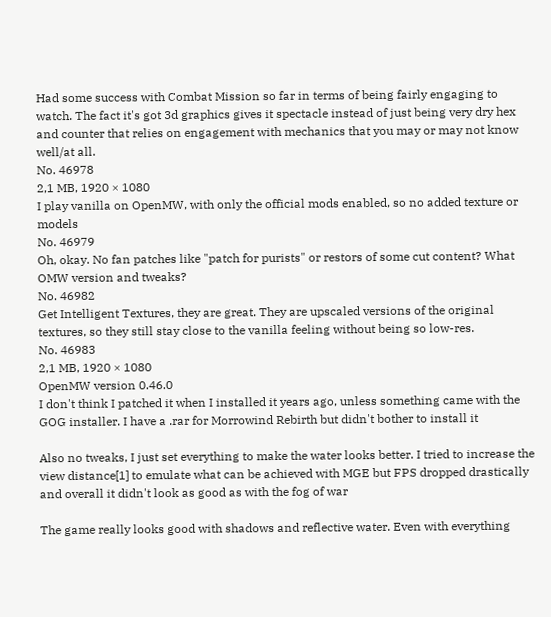Had some success with Combat Mission so far in terms of being fairly engaging to watch. The fact it's got 3d graphics gives it spectacle instead of just being very dry hex and counter that relies on engagement with mechanics that you may or may not know well/at all.
No. 46978
2,1 MB, 1920 × 1080
I play vanilla on OpenMW, with only the official mods enabled, so no added texture or models
No. 46979
Oh, okay. No fan patches like "patch for purists" or restors of some cut content? What OMW version and tweaks?
No. 46982
Get Intelligent Textures, they are great. They are upscaled versions of the original textures, so they still stay close to the vanilla feeling without being so low-res.
No. 46983
2,1 MB, 1920 × 1080
OpenMW version 0.46.0
I don't think I patched it when I installed it years ago, unless something came with the GOG installer. I have a .rar for Morrowind Rebirth but didn't bother to install it

Also no tweaks, I just set everything to make the water looks better. I tried to increase the view distance[1] to emulate what can be achieved with MGE but FPS dropped drastically and overall it didn't look as good as with the fog of war

The game really looks good with shadows and reflective water. Even with everything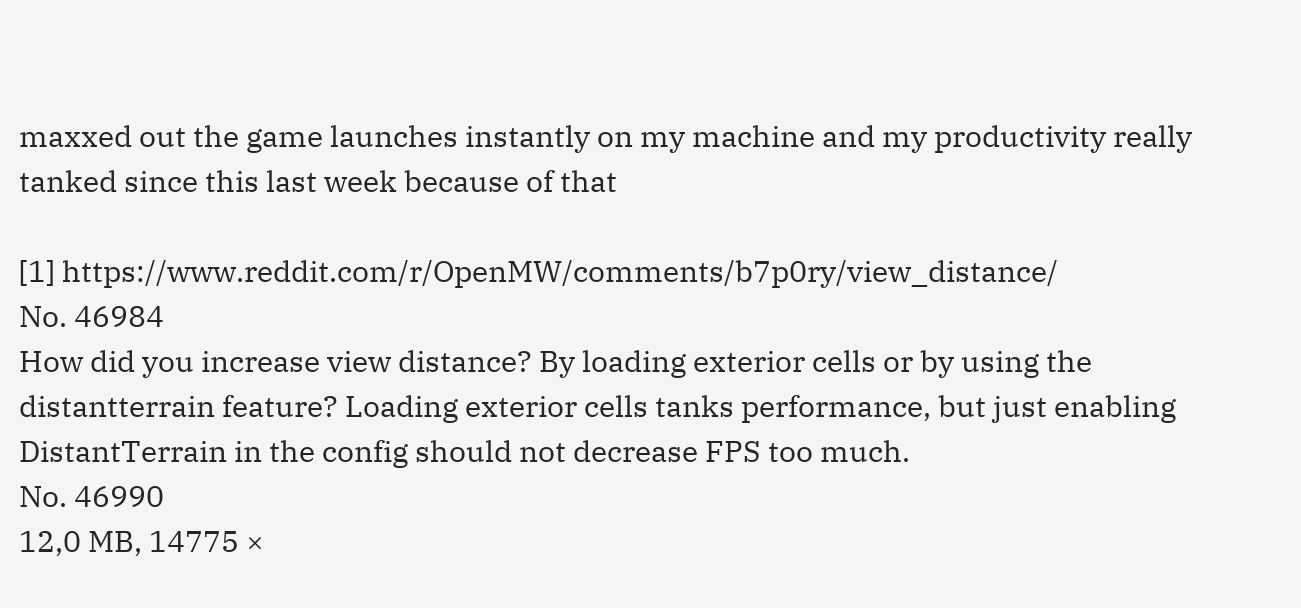maxxed out the game launches instantly on my machine and my productivity really tanked since this last week because of that

[1] https://www.reddit.com/r/OpenMW/comments/b7p0ry/view_distance/
No. 46984
How did you increase view distance? By loading exterior cells or by using the distantterrain feature? Loading exterior cells tanks performance, but just enabling DistantTerrain in the config should not decrease FPS too much.
No. 46990
12,0 MB, 14775 ×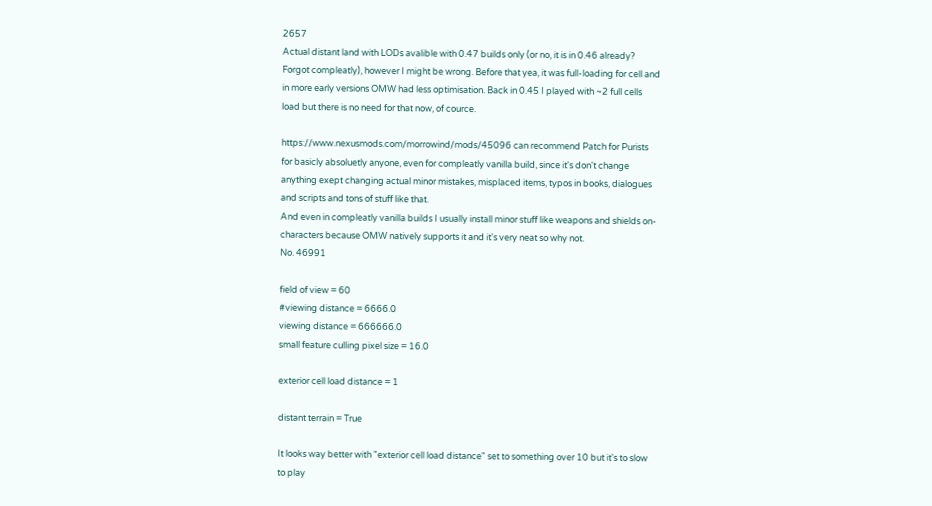2657
Actual distant land with LODs avalible with 0.47 builds only (or no, it is in 0.46 already? Forgot compleatly), however I might be wrong. Before that yea, it was full-loading for cell and in more early versions OMW had less optimisation. Back in 0.45 I played with ~2 full cells load but there is no need for that now, of cource.

https://www.nexusmods.com/morrowind/mods/45096 can recommend Patch for Purists for basicly absoluetly anyone, even for compleatly vanilla build, since it's don't change anything exept changing actual minor mistakes, misplaced items, typos in books, dialogues and scripts and tons of stuff like that.
And even in compleatly vanilla builds I usually install minor stuff like weapons and shields on-characters because OMW natively supports it and it's very neat so why not.
No. 46991

field of view = 60
#viewing distance = 6666.0
viewing distance = 666666.0
small feature culling pixel size = 16.0

exterior cell load distance = 1

distant terrain = True

It looks way better with "exterior cell load distance" set to something over 10 but it's to slow to play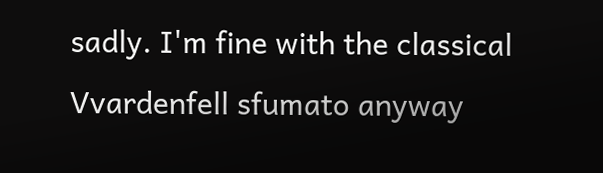sadly. I'm fine with the classical Vvardenfell sfumato anyway